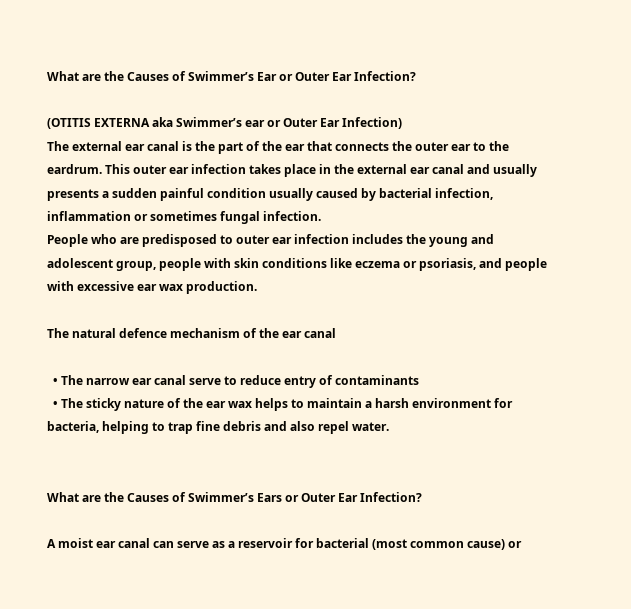What are the Causes of Swimmer’s Ear or Outer Ear Infection?

(OTITIS EXTERNA aka Swimmer’s ear or Outer Ear Infection)
The external ear canal is the part of the ear that connects the outer ear to the eardrum. This outer ear infection takes place in the external ear canal and usually presents a sudden painful condition usually caused by bacterial infection, inflammation or sometimes fungal infection.
People who are predisposed to outer ear infection includes the young and adolescent group, people with skin conditions like eczema or psoriasis, and people with excessive ear wax production.

The natural defence mechanism of the ear canal

  • The narrow ear canal serve to reduce entry of contaminants
  • The sticky nature of the ear wax helps to maintain a harsh environment for bacteria, helping to trap fine debris and also repel water.


What are the Causes of Swimmer’s Ears or Outer Ear Infection?

A moist ear canal can serve as a reservoir for bacterial (most common cause) or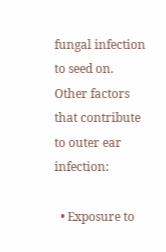fungal infection to seed on.
Other factors that contribute to outer ear infection:

  • Exposure to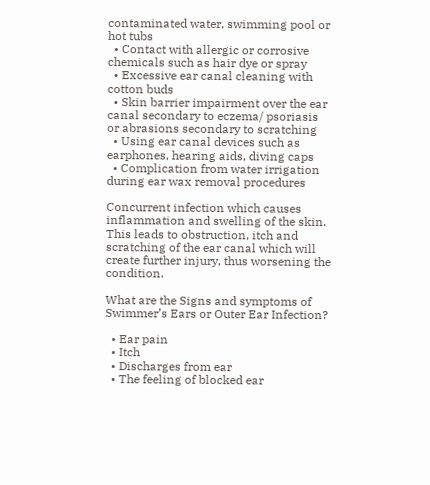contaminated water, swimming pool or hot tubs
  • Contact with allergic or corrosive chemicals such as hair dye or spray
  • Excessive ear canal cleaning with cotton buds
  • Skin barrier impairment over the ear canal secondary to eczema/ psoriasis or abrasions secondary to scratching
  • Using ear canal devices such as earphones, hearing aids, diving caps
  • Complication from water irrigation during ear wax removal procedures

Concurrent infection which causes inflammation and swelling of the skin. This leads to obstruction, itch and scratching of the ear canal which will create further injury, thus worsening the condition.

What are the Signs and symptoms of Swimmer’s Ears or Outer Ear Infection?

  • Ear pain
  • Itch
  • Discharges from ear
  • The feeling of blocked ear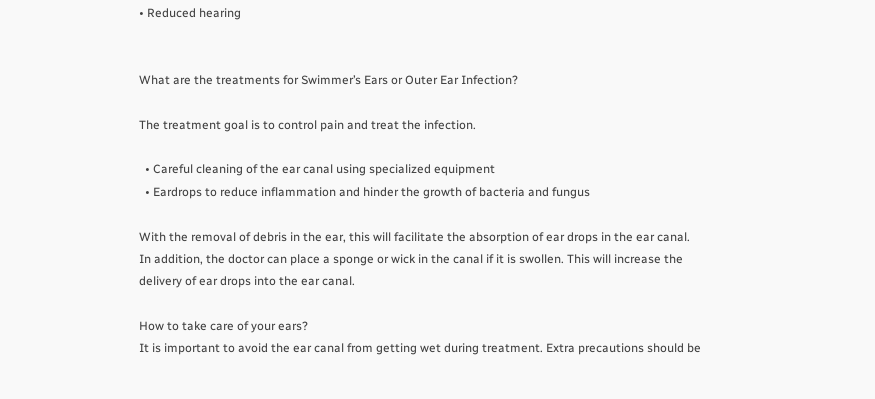• Reduced hearing


What are the treatments for Swimmer’s Ears or Outer Ear Infection?

The treatment goal is to control pain and treat the infection.

  • Careful cleaning of the ear canal using specialized equipment
  • Eardrops to reduce inflammation and hinder the growth of bacteria and fungus

With the removal of debris in the ear, this will facilitate the absorption of ear drops in the ear canal.
In addition, the doctor can place a sponge or wick in the canal if it is swollen. This will increase the delivery of ear drops into the ear canal.

How to take care of your ears?
It is important to avoid the ear canal from getting wet during treatment. Extra precautions should be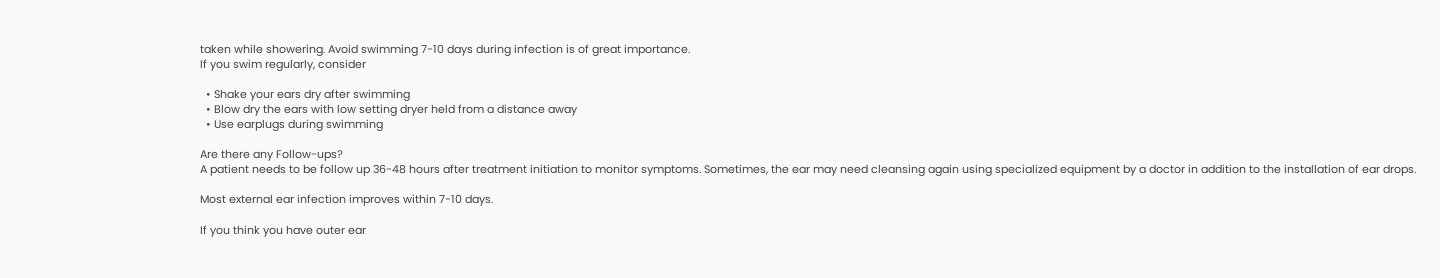taken while showering. Avoid swimming 7-10 days during infection is of great importance.
If you swim regularly, consider

  • Shake your ears dry after swimming
  • Blow dry the ears with low setting dryer held from a distance away
  • Use earplugs during swimming

Are there any Follow-ups?
A patient needs to be follow up 36-48 hours after treatment initiation to monitor symptoms. Sometimes, the ear may need cleansing again using specialized equipment by a doctor in addition to the installation of ear drops.

Most external ear infection improves within 7-10 days.

If you think you have outer ear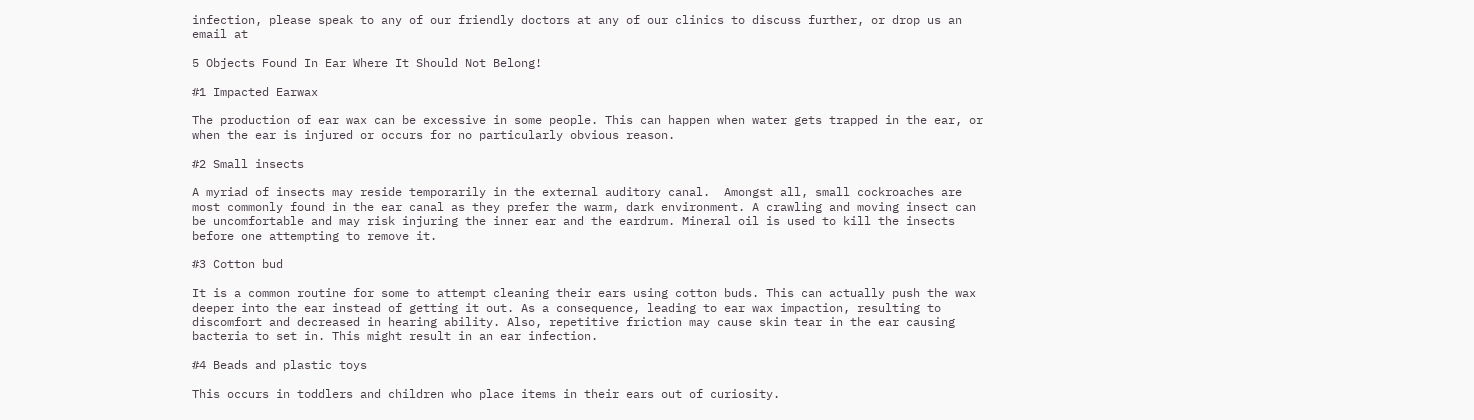infection, please speak to any of our friendly doctors at any of our clinics to discuss further, or drop us an email at

5 Objects Found In Ear Where It Should Not Belong!

#1 Impacted Earwax

The production of ear wax can be excessive in some people. This can happen when water gets trapped in the ear, or when the ear is injured or occurs for no particularly obvious reason.

#2 Small insects

A myriad of insects may reside temporarily in the external auditory canal.  Amongst all, small cockroaches are most commonly found in the ear canal as they prefer the warm, dark environment. A crawling and moving insect can be uncomfortable and may risk injuring the inner ear and the eardrum. Mineral oil is used to kill the insects before one attempting to remove it.

#3 Cotton bud

It is a common routine for some to attempt cleaning their ears using cotton buds. This can actually push the wax deeper into the ear instead of getting it out. As a consequence, leading to ear wax impaction, resulting to discomfort and decreased in hearing ability. Also, repetitive friction may cause skin tear in the ear causing bacteria to set in. This might result in an ear infection.

#4 Beads and plastic toys

This occurs in toddlers and children who place items in their ears out of curiosity.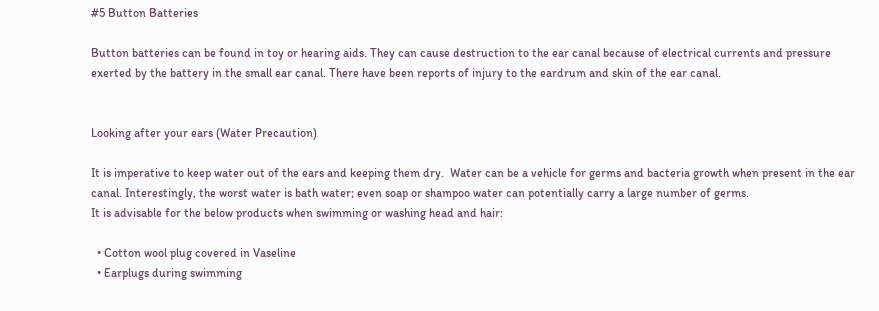#5 Button Batteries

Button batteries can be found in toy or hearing aids. They can cause destruction to the ear canal because of electrical currents and pressure exerted by the battery in the small ear canal. There have been reports of injury to the eardrum and skin of the ear canal.


Looking after your ears (Water Precaution)

It is imperative to keep water out of the ears and keeping them dry.  Water can be a vehicle for germs and bacteria growth when present in the ear canal. Interestingly, the worst water is bath water; even soap or shampoo water can potentially carry a large number of germs.
It is advisable for the below products when swimming or washing head and hair:

  • Cotton wool plug covered in Vaseline
  • Earplugs during swimming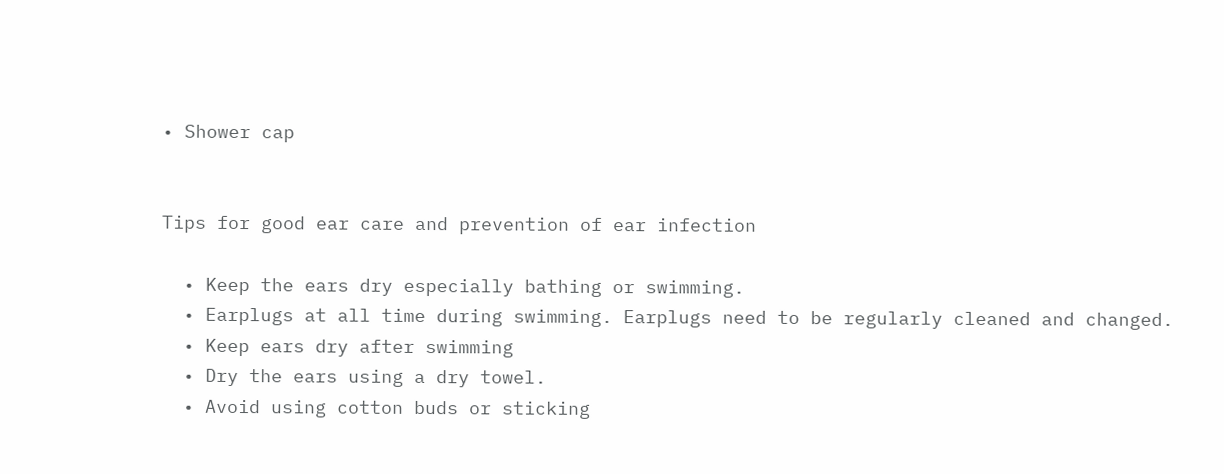• Shower cap


Tips for good ear care and prevention of ear infection

  • Keep the ears dry especially bathing or swimming.
  • Earplugs at all time during swimming. Earplugs need to be regularly cleaned and changed.
  • Keep ears dry after swimming
  • Dry the ears using a dry towel.
  • Avoid using cotton buds or sticking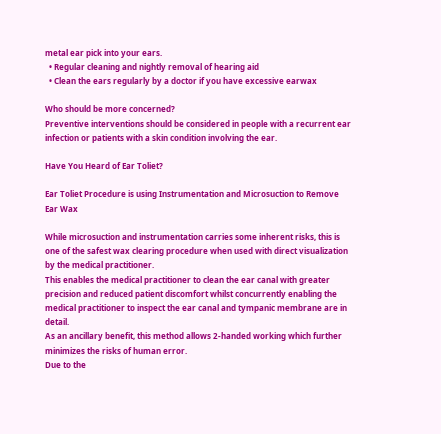metal ear pick into your ears.
  • Regular cleaning and nightly removal of hearing aid
  • Clean the ears regularly by a doctor if you have excessive earwax

Who should be more concerned?
Preventive interventions should be considered in people with a recurrent ear infection or patients with a skin condition involving the ear.

Have You Heard of Ear Toliet?

Ear Toliet Procedure is using Instrumentation and Microsuction to Remove Ear Wax

While microsuction and instrumentation carries some inherent risks, this is one of the safest wax clearing procedure when used with direct visualization by the medical practitioner.
This enables the medical practitioner to clean the ear canal with greater precision and reduced patient discomfort whilst concurrently enabling the medical practitioner to inspect the ear canal and tympanic membrane are in detail.
As an ancillary benefit, this method allows 2-handed working which further minimizes the risks of human error.
Due to the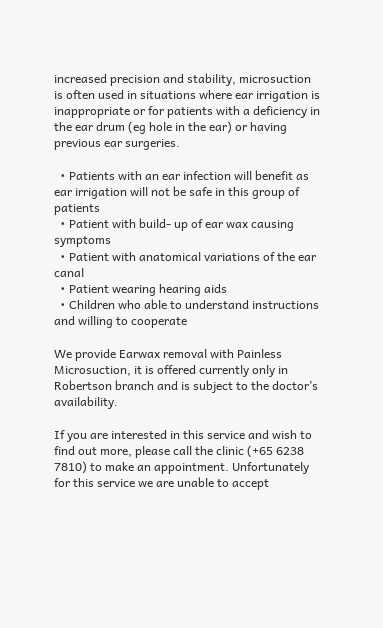increased precision and stability, microsuction is often used in situations where ear irrigation is inappropriate or for patients with a deficiency in the ear drum (eg hole in the ear) or having previous ear surgeries.

  • Patients with an ear infection will benefit as ear irrigation will not be safe in this group of patients
  • Patient with build- up of ear wax causing symptoms
  • Patient with anatomical variations of the ear canal
  • Patient wearing hearing aids
  • Children who able to understand instructions and willing to cooperate

We provide Earwax removal with Painless Microsuction, it is offered currently only in Robertson branch and is subject to the doctor’s availability.

If you are interested in this service and wish to find out more, please call the clinic (+65 6238 7810) to make an appointment. Unfortunately for this service we are unable to accept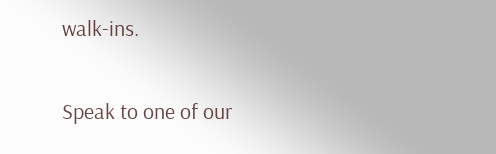walk-ins.

Speak to one of our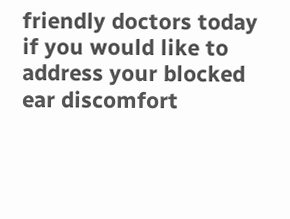friendly doctors today if you would like to address your blocked ear discomfort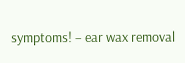symptoms! – ear wax removal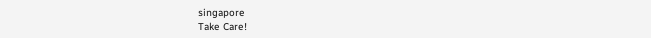singapore
Take Care!